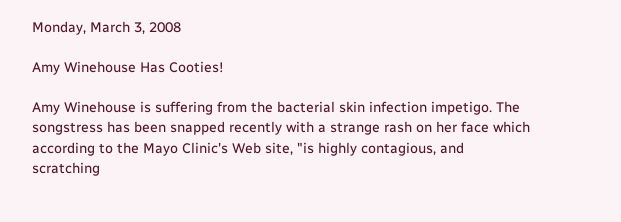Monday, March 3, 2008

Amy Winehouse Has Cooties!

Amy Winehouse is suffering from the bacterial skin infection impetigo. The songstress has been snapped recently with a strange rash on her face which according to the Mayo Clinic's Web site, "is highly contagious, and scratching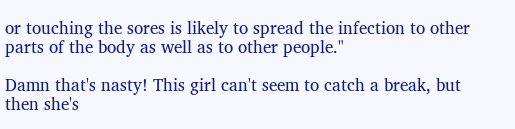or touching the sores is likely to spread the infection to other parts of the body as well as to other people."

Damn that's nasty! This girl can't seem to catch a break, but then she's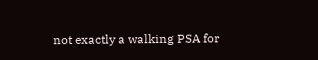not exactly a walking PSA for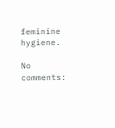feminine hygiene.

No comments: